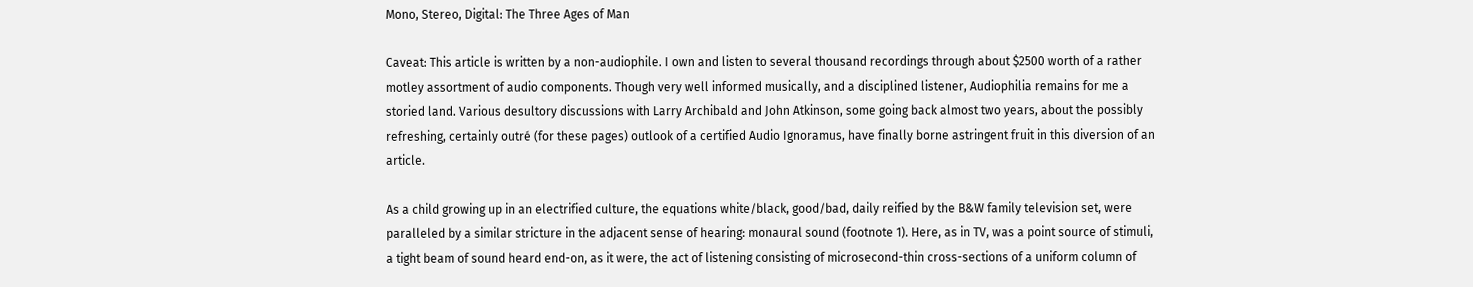Mono, Stereo, Digital: The Three Ages of Man

Caveat: This article is written by a non-audiophile. I own and listen to several thousand recordings through about $2500 worth of a rather motley assortment of audio components. Though very well informed musically, and a disciplined listener, Audiophilia remains for me a storied land. Various desultory discussions with Larry Archibald and John Atkinson, some going back almost two years, about the possibly refreshing, certainly outré (for these pages) outlook of a certified Audio Ignoramus, have finally borne astringent fruit in this diversion of an article.

As a child growing up in an electrified culture, the equations white/black, good/bad, daily reified by the B&W family television set, were paralleled by a similar stricture in the adjacent sense of hearing: monaural sound (footnote 1). Here, as in TV, was a point source of stimuli, a tight beam of sound heard end-on, as it were, the act of listening consisting of microsecond-thin cross-sections of a uniform column of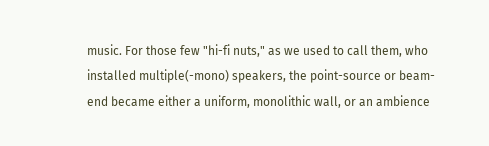music. For those few "hi-fi nuts," as we used to call them, who installed multiple(-mono) speakers, the point-source or beam-end became either a uniform, monolithic wall, or an ambience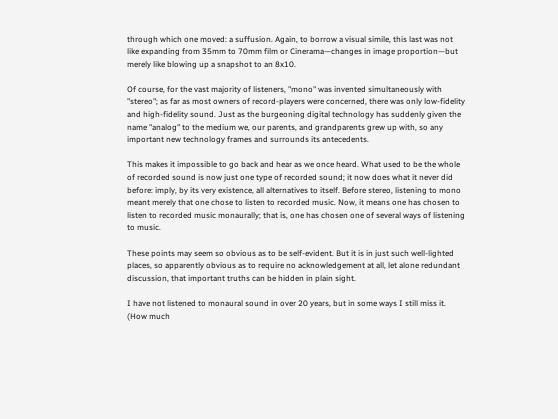through which one moved: a suffusion. Again, to borrow a visual simile, this last was not like expanding from 35mm to 70mm film or Cinerama—changes in image proportion—but merely like blowing up a snapshot to an 8x10.

Of course, for the vast majority of listeners, "mono" was invented simultaneously with "stereo"; as far as most owners of record-players were concerned, there was only low-fidelity and high-fidelity sound. Just as the burgeoning digital technology has suddenly given the name "analog" to the medium we, our parents, and grandparents grew up with, so any important new technology frames and surrounds its antecedents.

This makes it impossible to go back and hear as we once heard. What used to be the whole of recorded sound is now just one type of recorded sound; it now does what it never did before: imply, by its very existence, all alternatives to itself. Before stereo, listening to mono meant merely that one chose to listen to recorded music. Now, it means one has chosen to listen to recorded music monaurally; that is, one has chosen one of several ways of listening to music.

These points may seem so obvious as to be self-evident. But it is in just such well-lighted places, so apparently obvious as to require no acknowledgement at all, let alone redundant discussion, that important truths can be hidden in plain sight.

I have not listened to monaural sound in over 20 years, but in some ways I still miss it. (How much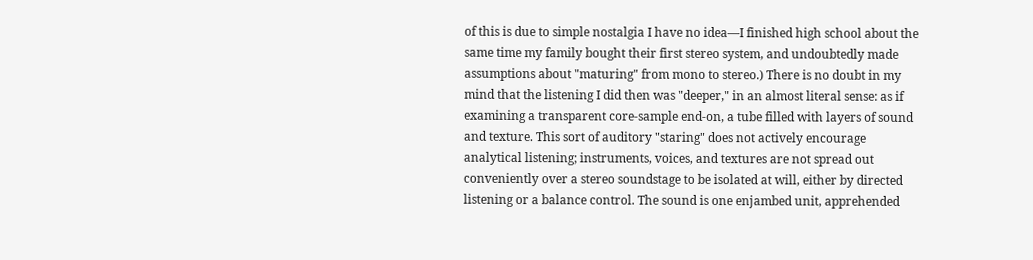of this is due to simple nostalgia I have no idea—I finished high school about the same time my family bought their first stereo system, and undoubtedly made assumptions about "maturing" from mono to stereo.) There is no doubt in my mind that the listening I did then was "deeper," in an almost literal sense: as if examining a transparent core-sample end-on, a tube filled with layers of sound and texture. This sort of auditory "staring" does not actively encourage analytical listening; instruments, voices, and textures are not spread out conveniently over a stereo soundstage to be isolated at will, either by directed listening or a balance control. The sound is one enjambed unit, apprehended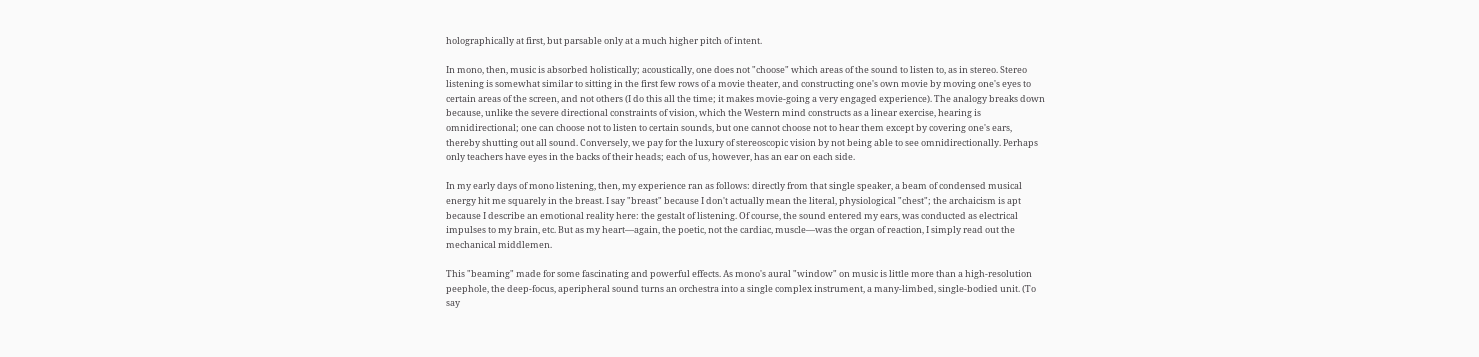holographically at first, but parsable only at a much higher pitch of intent.

In mono, then, music is absorbed holistically; acoustically, one does not "choose" which areas of the sound to listen to, as in stereo. Stereo listening is somewhat similar to sitting in the first few rows of a movie theater, and constructing one's own movie by moving one's eyes to certain areas of the screen, and not others (I do this all the time; it makes movie-going a very engaged experience). The analogy breaks down because, unlike the severe directional constraints of vision, which the Western mind constructs as a linear exercise, hearing is omnidirectional; one can choose not to listen to certain sounds, but one cannot choose not to hear them except by covering one's ears, thereby shutting out all sound. Conversely, we pay for the luxury of stereoscopic vision by not being able to see omnidirectionally. Perhaps only teachers have eyes in the backs of their heads; each of us, however, has an ear on each side.

In my early days of mono listening, then, my experience ran as follows: directly from that single speaker, a beam of condensed musical energy hit me squarely in the breast. I say "breast" because I don't actually mean the literal, physiological "chest"; the archaicism is apt because I describe an emotional reality here: the gestalt of listening. Of course, the sound entered my ears, was conducted as electrical impulses to my brain, etc. But as my heart—again, the poetic, not the cardiac, muscle—was the organ of reaction, I simply read out the mechanical middlemen.

This "beaming" made for some fascinating and powerful effects. As mono's aural "window" on music is little more than a high-resolution peephole, the deep-focus, aperipheral sound turns an orchestra into a single complex instrument, a many-limbed, single-bodied unit. (To say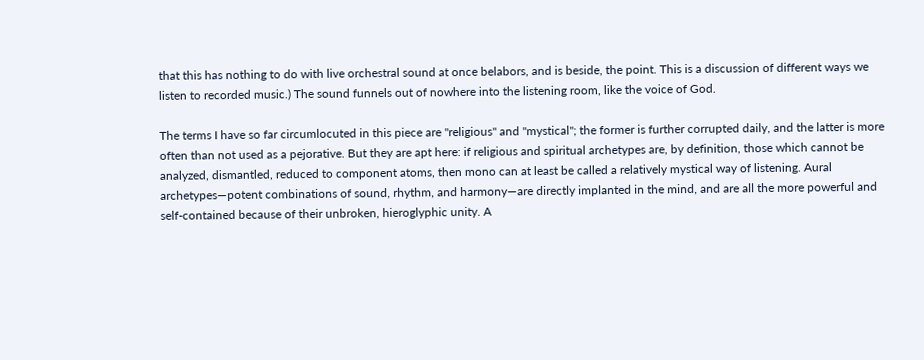that this has nothing to do with live orchestral sound at once belabors, and is beside, the point. This is a discussion of different ways we listen to recorded music.) The sound funnels out of nowhere into the listening room, like the voice of God.

The terms I have so far circumlocuted in this piece are "religious" and "mystical"; the former is further corrupted daily, and the latter is more often than not used as a pejorative. But they are apt here: if religious and spiritual archetypes are, by definition, those which cannot be analyzed, dismantled, reduced to component atoms, then mono can at least be called a relatively mystical way of listening. Aural archetypes—potent combinations of sound, rhythm, and harmony—are directly implanted in the mind, and are all the more powerful and self-contained because of their unbroken, hieroglyphic unity. A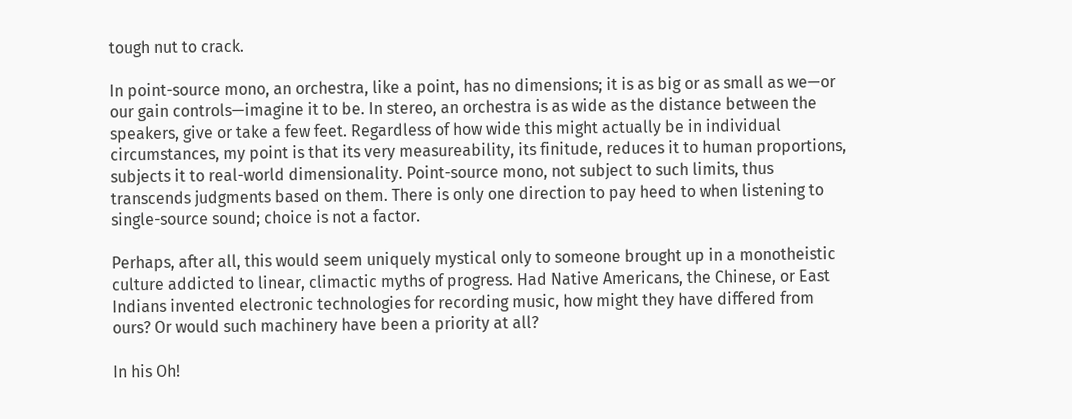tough nut to crack.

In point-source mono, an orchestra, like a point, has no dimensions; it is as big or as small as we—or our gain controls—imagine it to be. In stereo, an orchestra is as wide as the distance between the speakers, give or take a few feet. Regardless of how wide this might actually be in individual circumstances, my point is that its very measureability, its finitude, reduces it to human proportions, subjects it to real-world dimensionality. Point-source mono, not subject to such limits, thus transcends judgments based on them. There is only one direction to pay heed to when listening to single-source sound; choice is not a factor.

Perhaps, after all, this would seem uniquely mystical only to someone brought up in a monotheistic culture addicted to linear, climactic myths of progress. Had Native Americans, the Chinese, or East Indians invented electronic technologies for recording music, how might they have differed from ours? Or would such machinery have been a priority at all?

In his Oh!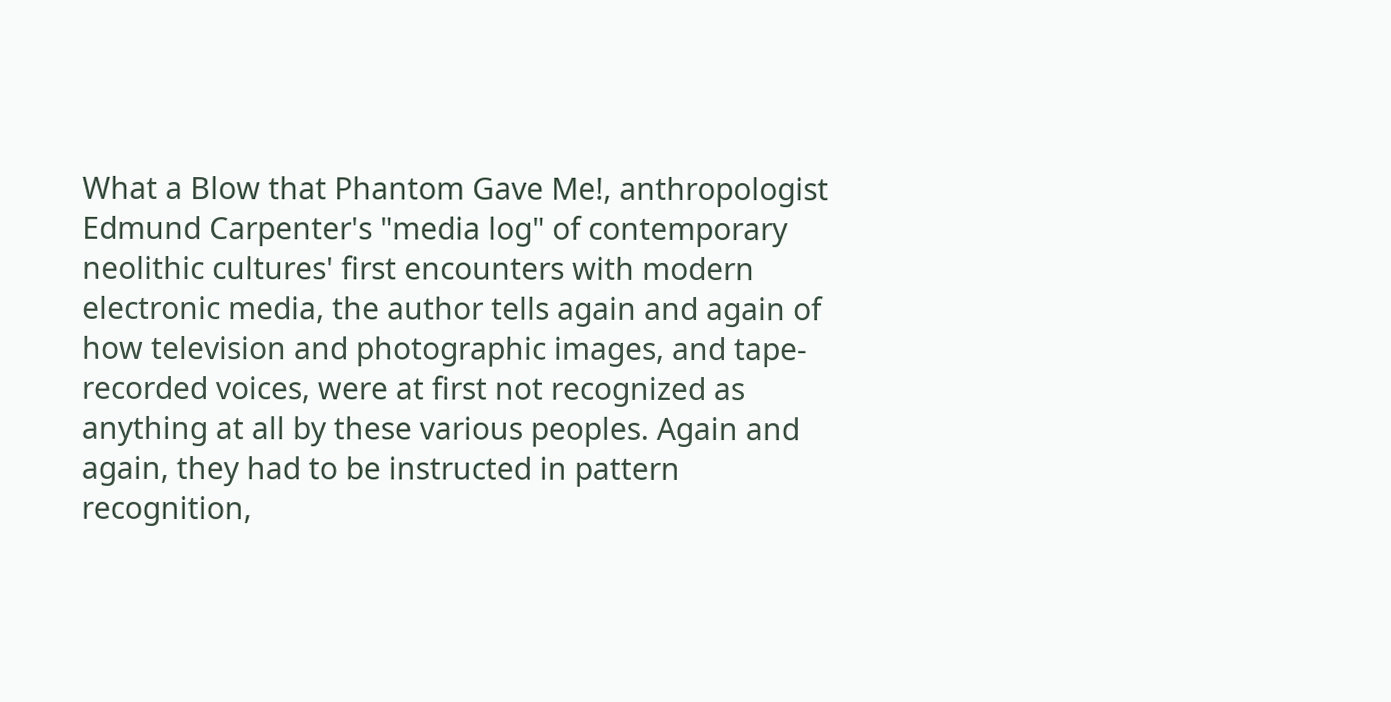What a Blow that Phantom Gave Me!, anthropologist Edmund Carpenter's "media log" of contemporary neolithic cultures' first encounters with modern electronic media, the author tells again and again of how television and photographic images, and tape-recorded voices, were at first not recognized as anything at all by these various peoples. Again and again, they had to be instructed in pattern recognition,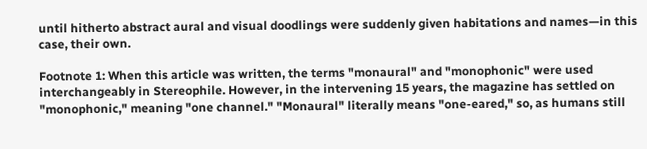until hitherto abstract aural and visual doodlings were suddenly given habitations and names—in this case, their own.

Footnote 1: When this article was written, the terms "monaural" and "monophonic" were used interchangeably in Stereophile. However, in the intervening 15 years, the magazine has settled on "monophonic," meaning "one channel." "Monaural" literally means "one-eared," so, as humans still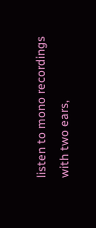listen to mono recordings with two ears,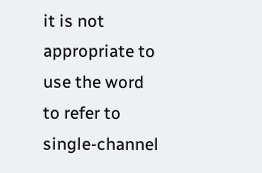it is not appropriate to use the word to refer to single-channel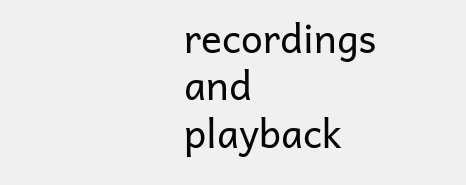recordings and playback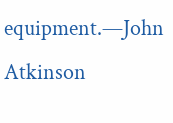equipment.—John Atkinson